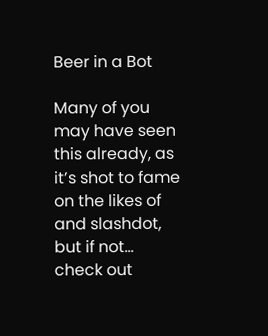Beer in a Bot

Many of you may have seen this already, as it’s shot to fame on the likes of and slashdot, but if not… check out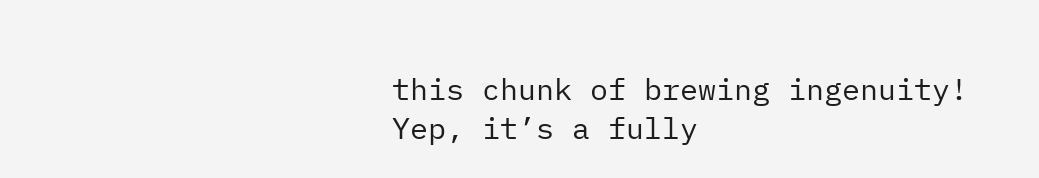this chunk of brewing ingenuity! Yep, it’s a fully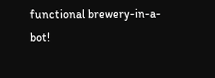functional brewery-in-a-bot!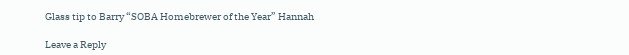Glass tip to Barry “SOBA Homebrewer of the Year” Hannah

Leave a Reply